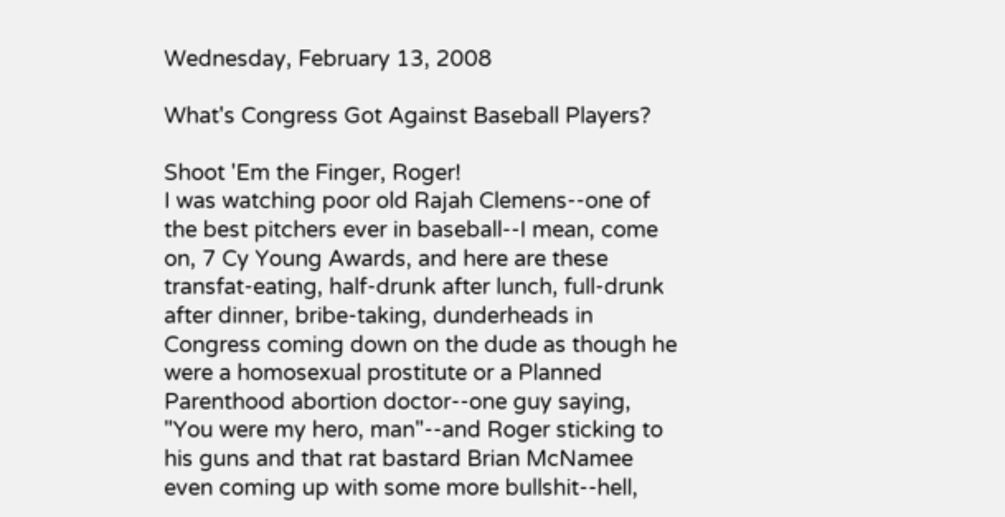Wednesday, February 13, 2008

What's Congress Got Against Baseball Players?

Shoot 'Em the Finger, Roger!
I was watching poor old Rajah Clemens--one of the best pitchers ever in baseball--I mean, come on, 7 Cy Young Awards, and here are these transfat-eating, half-drunk after lunch, full-drunk after dinner, bribe-taking, dunderheads in Congress coming down on the dude as though he were a homosexual prostitute or a Planned Parenthood abortion doctor--one guy saying, "You were my hero, man"--and Roger sticking to his guns and that rat bastard Brian McNamee even coming up with some more bullshit--hell,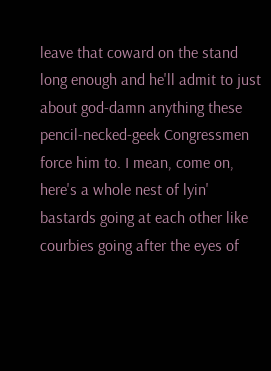leave that coward on the stand long enough and he'll admit to just about god-damn anything these pencil-necked-geek Congressmen force him to. I mean, come on, here's a whole nest of lyin' bastards going at each other like courbies going after the eyes of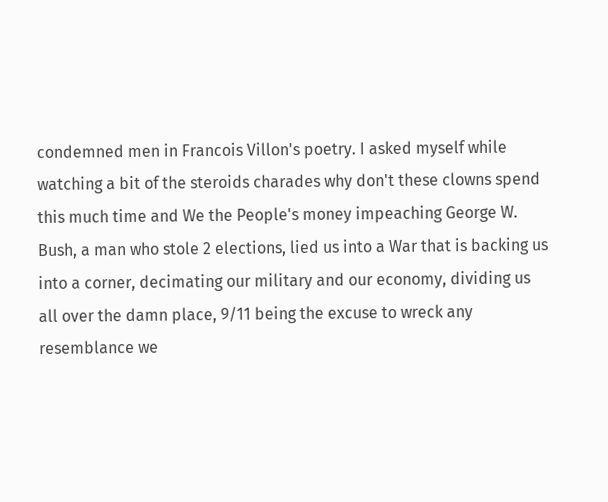condemned men in Francois Villon's poetry. I asked myself while watching a bit of the steroids charades why don't these clowns spend this much time and We the People's money impeaching George W. Bush, a man who stole 2 elections, lied us into a War that is backing us into a corner, decimating our military and our economy, dividing us all over the damn place, 9/11 being the excuse to wreck any resemblance we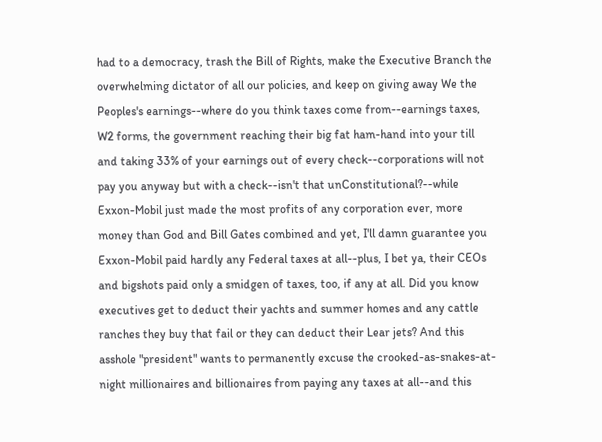had to a democracy, trash the Bill of Rights, make the Executive Branch the overwhelming dictator of all our policies, and keep on giving away We the Peoples's earnings--where do you think taxes come from--earnings taxes, W2 forms, the government reaching their big fat ham-hand into your till and taking 33% of your earnings out of every check--corporations will not pay you anyway but with a check--isn't that unConstitutional?--while Exxon-Mobil just made the most profits of any corporation ever, more money than God and Bill Gates combined and yet, I'll damn guarantee you Exxon-Mobil paid hardly any Federal taxes at all--plus, I bet ya, their CEOs and bigshots paid only a smidgen of taxes, too, if any at all. Did you know executives get to deduct their yachts and summer homes and any cattle ranches they buy that fail or they can deduct their Lear jets? And this asshole "president" wants to permanently excuse the crooked-as-snakes-at-night millionaires and billionaires from paying any taxes at all--and this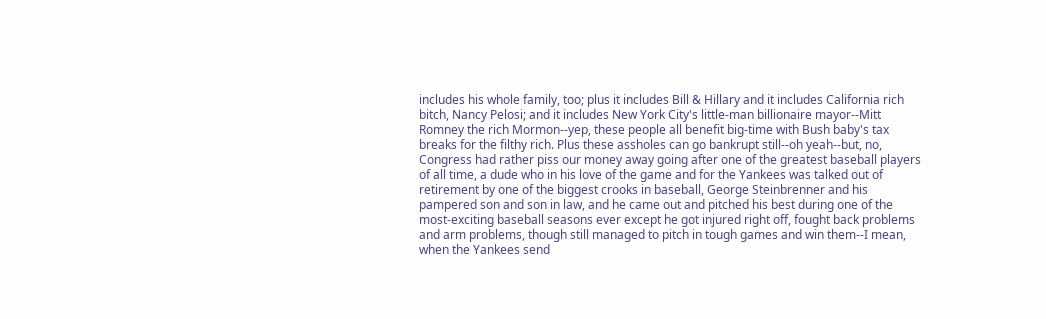includes his whole family, too; plus it includes Bill & Hillary and it includes California rich bitch, Nancy Pelosi; and it includes New York City's little-man billionaire mayor--Mitt Romney the rich Mormon--yep, these people all benefit big-time with Bush baby's tax breaks for the filthy rich. Plus these assholes can go bankrupt still--oh yeah--but, no, Congress had rather piss our money away going after one of the greatest baseball players of all time, a dude who in his love of the game and for the Yankees was talked out of retirement by one of the biggest crooks in baseball, George Steinbrenner and his pampered son and son in law, and he came out and pitched his best during one of the most-exciting baseball seasons ever except he got injured right off, fought back problems and arm problems, though still managed to pitch in tough games and win them--I mean, when the Yankees send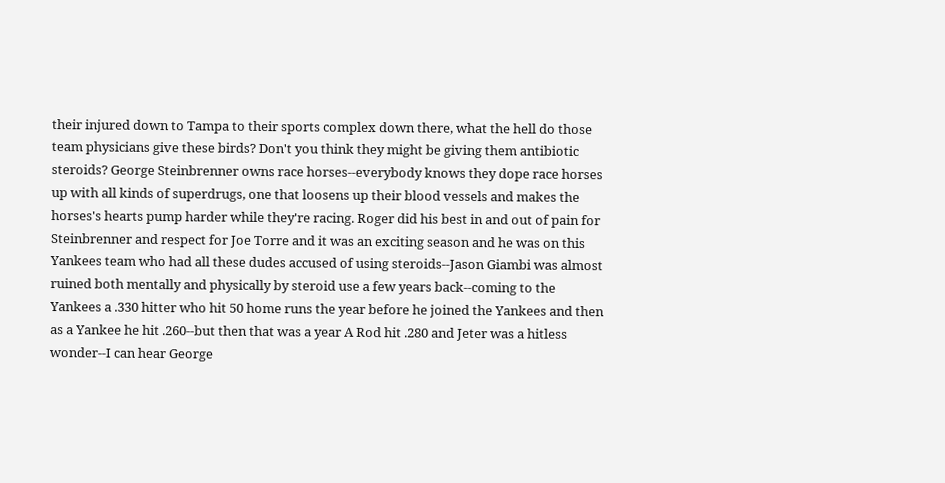their injured down to Tampa to their sports complex down there, what the hell do those team physicians give these birds? Don't you think they might be giving them antibiotic steroids? George Steinbrenner owns race horses--everybody knows they dope race horses up with all kinds of superdrugs, one that loosens up their blood vessels and makes the horses's hearts pump harder while they're racing. Roger did his best in and out of pain for Steinbrenner and respect for Joe Torre and it was an exciting season and he was on this Yankees team who had all these dudes accused of using steroids--Jason Giambi was almost ruined both mentally and physically by steroid use a few years back--coming to the Yankees a .330 hitter who hit 50 home runs the year before he joined the Yankees and then as a Yankee he hit .260--but then that was a year A Rod hit .280 and Jeter was a hitless wonder--I can hear George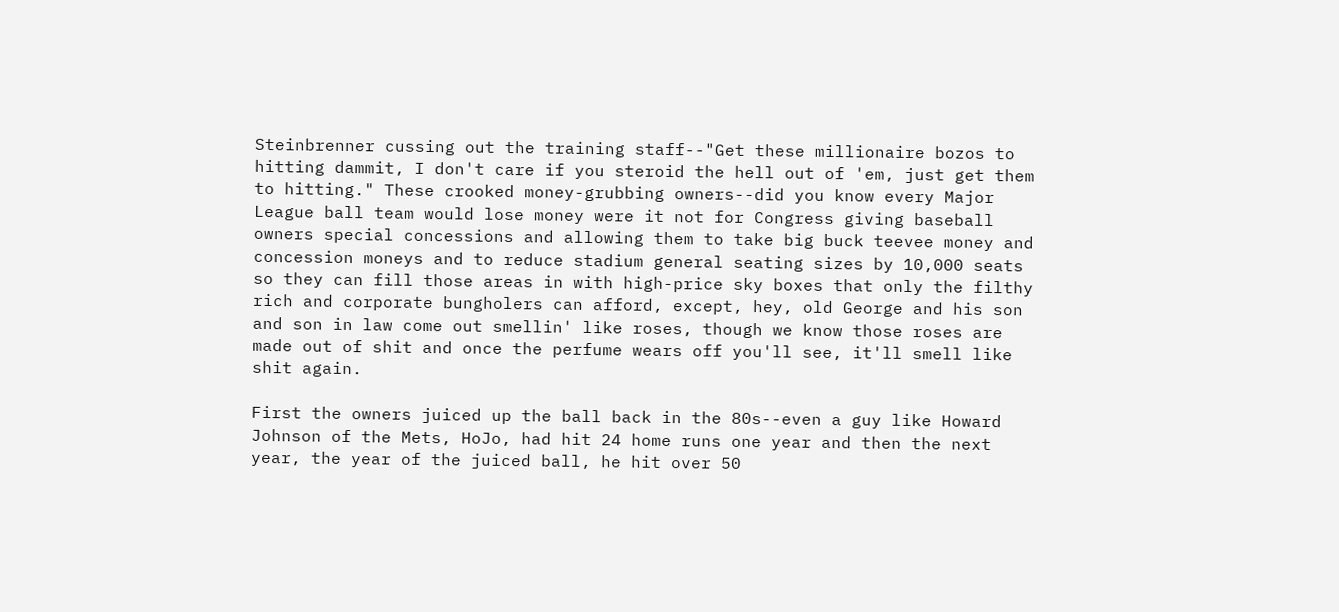Steinbrenner cussing out the training staff--"Get these millionaire bozos to hitting dammit, I don't care if you steroid the hell out of 'em, just get them to hitting." These crooked money-grubbing owners--did you know every Major League ball team would lose money were it not for Congress giving baseball owners special concessions and allowing them to take big buck teevee money and concession moneys and to reduce stadium general seating sizes by 10,000 seats so they can fill those areas in with high-price sky boxes that only the filthy rich and corporate bungholers can afford, except, hey, old George and his son and son in law come out smellin' like roses, though we know those roses are made out of shit and once the perfume wears off you'll see, it'll smell like shit again.

First the owners juiced up the ball back in the 80s--even a guy like Howard Johnson of the Mets, HoJo, had hit 24 home runs one year and then the next year, the year of the juiced ball, he hit over 50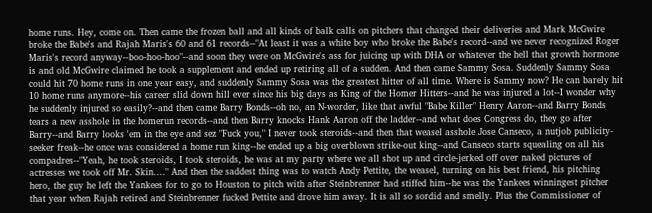home runs. Hey, come on. Then came the frozen ball and all kinds of balk calls on pitchers that changed their deliveries and Mark McGwire broke the Babe's and Rajah Maris's 60 and 61 records--"At least it was a white boy who broke the Babe's record--and we never recognized Roger Maris's record anyway--boo-hoo-hoo"--and soon they were on McGwire's ass for juicing up with DHA or whatever the hell that growth hormone is and old McGwire claimed he took a supplement and ended up retiring all of a sudden. And then came Sammy Sosa. Suddenly Sammy Sosa could hit 70 home runs in one year easy, and suddenly Sammy Sosa was the greatest hitter of all time. Where is Sammy now? He can barely hit 10 home runs anymore--his career slid down hill ever since his big days as King of the Homer Hitters--and he was injured a lot--I wonder why he suddenly injured so easily?--and then came Barry Bonds--oh no, an N-worder, like that awful "Babe Killer" Henry Aaron--and Barry Bonds tears a new asshole in the homerun records--and then Barry knocks Hank Aaron off the ladder--and what does Congress do, they go after Barry--and Barry looks 'em in the eye and sez "Fuck you," I never took steroids--and then that weasel asshole Jose Canseco, a nutjob publicity-seeker freak--he once was considered a home run king--he ended up a big overblown strike-out king--and Canseco starts squealing on all his compadres--"Yeah, he took steroids, I took steroids, he was at my party where we all shot up and circle-jerked off over naked pictures of actresses we took off Mr. Skin...." And then the saddest thing was to watch Andy Pettite, the weasel, turning on his best friend, his pitching hero, the guy he left the Yankees for to go to Houston to pitch with after Steinbrenner had stiffed him--he was the Yankees winningest pitcher that year when Rajah retired and Steinbrenner fucked Pettite and drove him away. It is all so sordid and smelly. Plus the Commissioner of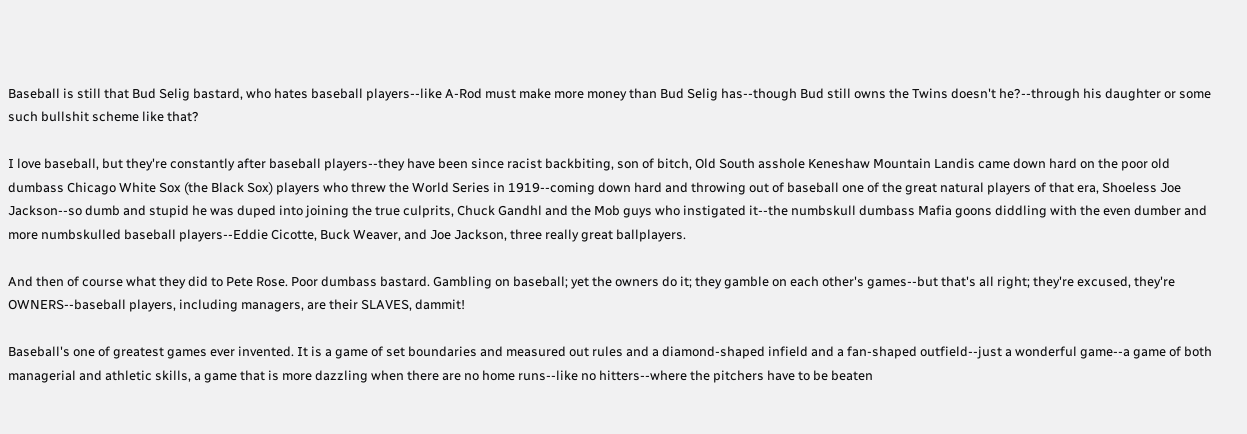Baseball is still that Bud Selig bastard, who hates baseball players--like A-Rod must make more money than Bud Selig has--though Bud still owns the Twins doesn't he?--through his daughter or some such bullshit scheme like that?

I love baseball, but they're constantly after baseball players--they have been since racist backbiting, son of bitch, Old South asshole Keneshaw Mountain Landis came down hard on the poor old dumbass Chicago White Sox (the Black Sox) players who threw the World Series in 1919--coming down hard and throwing out of baseball one of the great natural players of that era, Shoeless Joe Jackson--so dumb and stupid he was duped into joining the true culprits, Chuck Gandhl and the Mob guys who instigated it--the numbskull dumbass Mafia goons diddling with the even dumber and more numbskulled baseball players--Eddie Cicotte, Buck Weaver, and Joe Jackson, three really great ballplayers.

And then of course what they did to Pete Rose. Poor dumbass bastard. Gambling on baseball; yet the owners do it; they gamble on each other's games--but that's all right; they're excused, they're OWNERS--baseball players, including managers, are their SLAVES, dammit!

Baseball's one of greatest games ever invented. It is a game of set boundaries and measured out rules and a diamond-shaped infield and a fan-shaped outfield--just a wonderful game--a game of both managerial and athletic skills, a game that is more dazzling when there are no home runs--like no hitters--where the pitchers have to be beaten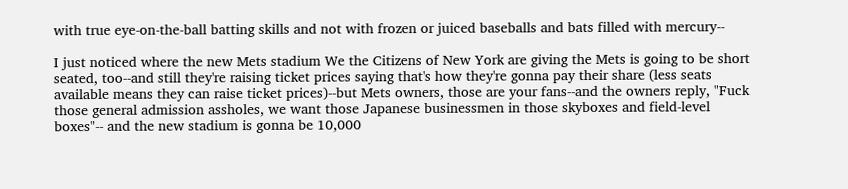with true eye-on-the-ball batting skills and not with frozen or juiced baseballs and bats filled with mercury--

I just noticed where the new Mets stadium We the Citizens of New York are giving the Mets is going to be short seated, too--and still they're raising ticket prices saying that's how they're gonna pay their share (less seats available means they can raise ticket prices)--but Mets owners, those are your fans--and the owners reply, "Fuck those general admission assholes, we want those Japanese businessmen in those skyboxes and field-level boxes"-- and the new stadium is gonna be 10,000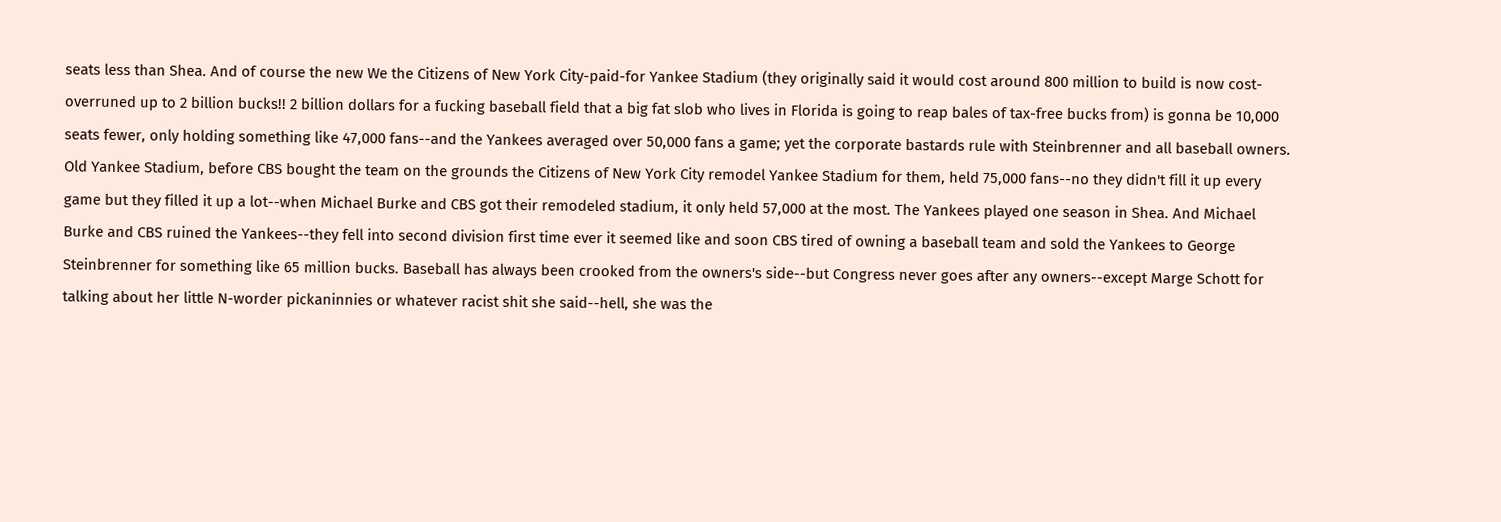seats less than Shea. And of course the new We the Citizens of New York City-paid-for Yankee Stadium (they originally said it would cost around 800 million to build is now cost-overruned up to 2 billion bucks!! 2 billion dollars for a fucking baseball field that a big fat slob who lives in Florida is going to reap bales of tax-free bucks from) is gonna be 10,000 seats fewer, only holding something like 47,000 fans--and the Yankees averaged over 50,000 fans a game; yet the corporate bastards rule with Steinbrenner and all baseball owners. Old Yankee Stadium, before CBS bought the team on the grounds the Citizens of New York City remodel Yankee Stadium for them, held 75,000 fans--no they didn't fill it up every game but they filled it up a lot--when Michael Burke and CBS got their remodeled stadium, it only held 57,000 at the most. The Yankees played one season in Shea. And Michael Burke and CBS ruined the Yankees--they fell into second division first time ever it seemed like and soon CBS tired of owning a baseball team and sold the Yankees to George Steinbrenner for something like 65 million bucks. Baseball has always been crooked from the owners's side--but Congress never goes after any owners--except Marge Schott for talking about her little N-worder pickaninnies or whatever racist shit she said--hell, she was the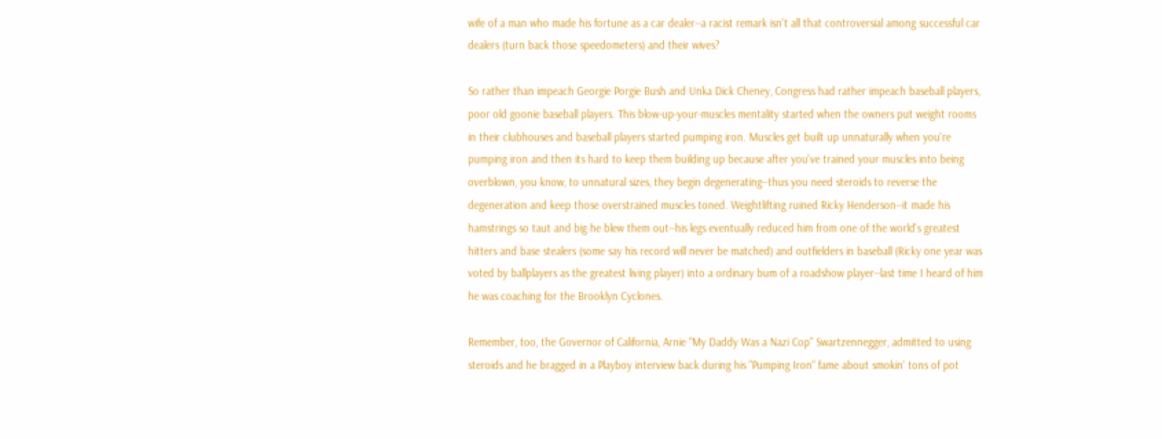wife of a man who made his fortune as a car dealer--a racist remark isn't all that controversial among successful car dealers (turn back those speedometers) and their wives?

So rather than impeach Georgie Porgie Bush and Unka Dick Cheney, Congress had rather impeach baseball players, poor old goonie baseball players. This blow-up-your-muscles mentality started when the owners put weight rooms in their clubhouses and baseball players started pumping iron. Muscles get built up unnaturally when you're pumping iron and then its hard to keep them building up because after you've trained your muscles into being overblown, you know, to unnatural sizes, they begin degenerating--thus you need steroids to reverse the degeneration and keep those overstrained muscles toned. Weightlifting ruined Ricky Henderson--it made his hamstrings so taut and big he blew them out--his legs eventually reduced him from one of the world's greatest hitters and base stealers (some say his record will never be matched) and outfielders in baseball (Ricky one year was voted by ballplayers as the greatest living player) into a ordinary bum of a roadshow player--last time I heard of him he was coaching for the Brooklyn Cyclones.

Remember, too, the Governor of California, Arnie "My Daddy Was a Nazi Cop" Swartzennegger, admitted to using steroids and he bragged in a Playboy interview back during his "Pumping Iron" fame about smokin' tons of pot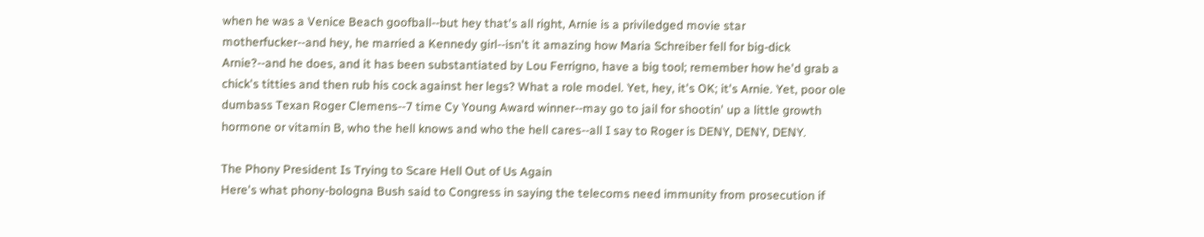when he was a Venice Beach goofball--but hey that's all right, Arnie is a priviledged movie star motherfucker--and hey, he married a Kennedy girl--isn't it amazing how Maria Schreiber fell for big-dick Arnie?--and he does, and it has been substantiated by Lou Ferrigno, have a big tool; remember how he'd grab a chick's titties and then rub his cock against her legs? What a role model. Yet, hey, it's OK; it's Arnie. Yet, poor ole dumbass Texan Roger Clemens--7 time Cy Young Award winner--may go to jail for shootin' up a little growth hormone or vitamin B, who the hell knows and who the hell cares--all I say to Roger is DENY, DENY, DENY.

The Phony President Is Trying to Scare Hell Out of Us Again
Here's what phony-bologna Bush said to Congress in saying the telecoms need immunity from prosecution if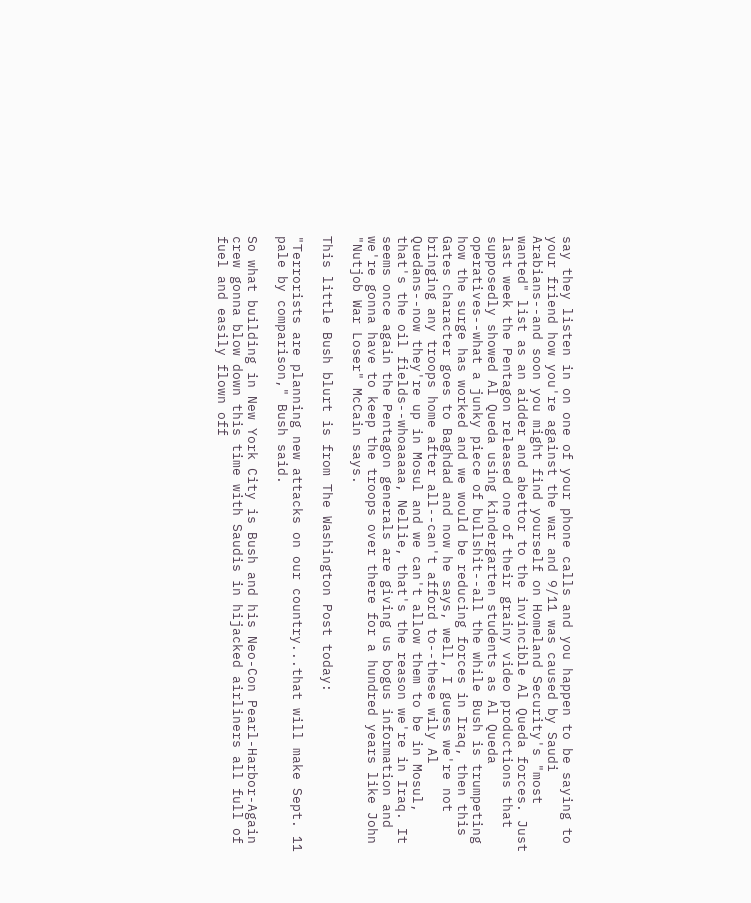say they listen in on one of your phone calls and you happen to be saying to your friend how you're against the war and 9/11 was caused by Saudi Arabians--and soon you might find yourself on Homeland Security's "most wanted" list as an aidder and abettor to the invincible Al Queda forces. Just last week the Pentagon released one of their grainy video productions that supposedly showed Al Queda using kindergarten students as Al Queda operatives--what a junky piece of bullshit--all the while Bush is trumpeting how the surge has worked and we would be reducing forces in Iraq, then this Gates character goes to Baghdad and now he says, well, I guess we're not bringing any troops home after all--can't afford to--these wily Al Quedans--now they're up in Mosul and we can't allow them to be in Mosul, that's the oil fields--whoaaaaa, Nellie, that's the reason we're in Iraq. It seems once again the Pentagon generals are giving us bogus information and we're gonna have to keep the troops over there for a hundred years like John "Nutjob War Loser" McCain says.

This little Bush blurt is from The Washington Post today:

"Terrorists are planning new attacks on our country...that will make Sept. 11 pale by comparison," Bush said.

So what building in New York City is Bush and his Neo-Con Pearl-Harbor-Again crew gonna blow down this time with Saudis in hijacked airliners all full of fuel and easily flown off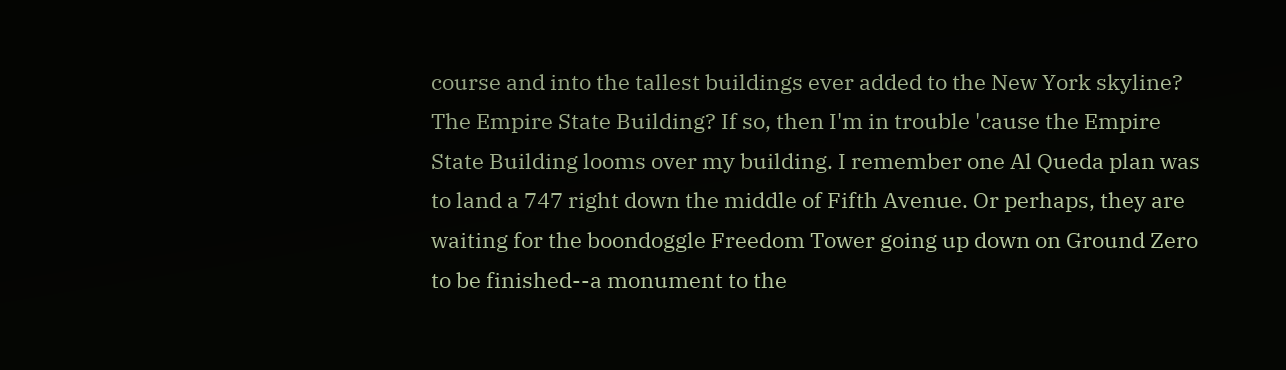course and into the tallest buildings ever added to the New York skyline? The Empire State Building? If so, then I'm in trouble 'cause the Empire State Building looms over my building. I remember one Al Queda plan was to land a 747 right down the middle of Fifth Avenue. Or perhaps, they are waiting for the boondoggle Freedom Tower going up down on Ground Zero to be finished--a monument to the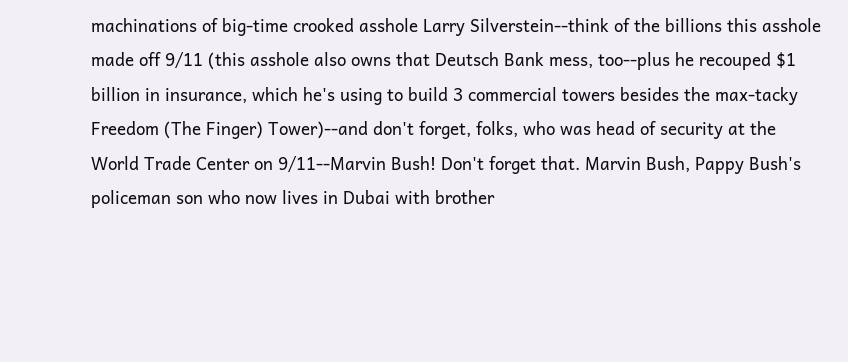machinations of big-time crooked asshole Larry Silverstein--think of the billions this asshole made off 9/11 (this asshole also owns that Deutsch Bank mess, too--plus he recouped $1 billion in insurance, which he's using to build 3 commercial towers besides the max-tacky Freedom (The Finger) Tower)--and don't forget, folks, who was head of security at the World Trade Center on 9/11--Marvin Bush! Don't forget that. Marvin Bush, Pappy Bush's policeman son who now lives in Dubai with brother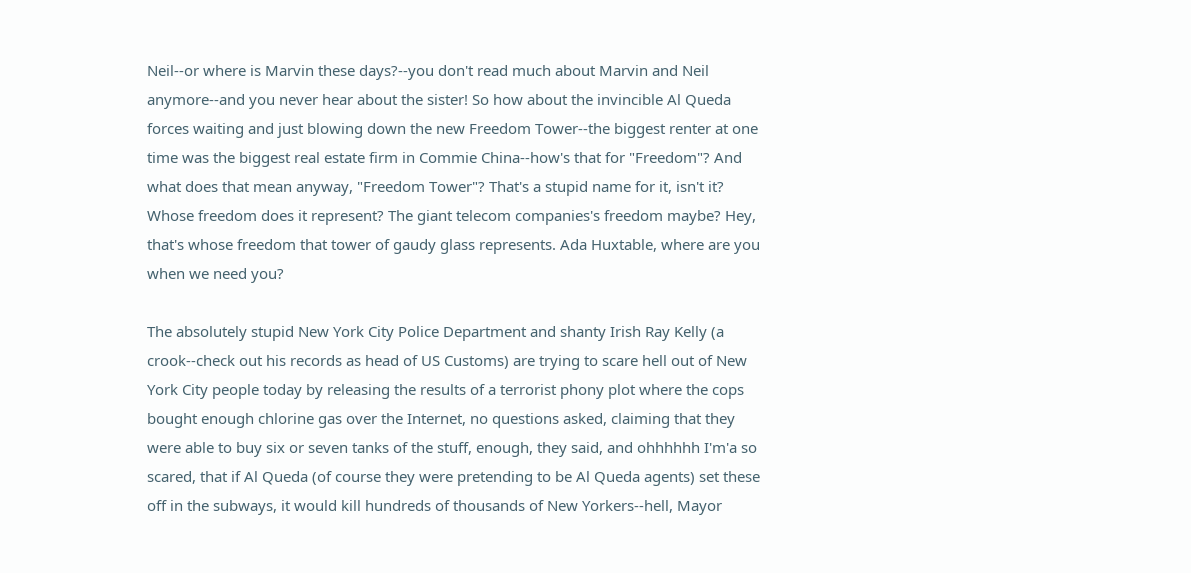Neil--or where is Marvin these days?--you don't read much about Marvin and Neil anymore--and you never hear about the sister! So how about the invincible Al Queda forces waiting and just blowing down the new Freedom Tower--the biggest renter at one time was the biggest real estate firm in Commie China--how's that for "Freedom"? And what does that mean anyway, "Freedom Tower"? That's a stupid name for it, isn't it? Whose freedom does it represent? The giant telecom companies's freedom maybe? Hey, that's whose freedom that tower of gaudy glass represents. Ada Huxtable, where are you when we need you?

The absolutely stupid New York City Police Department and shanty Irish Ray Kelly (a crook--check out his records as head of US Customs) are trying to scare hell out of New York City people today by releasing the results of a terrorist phony plot where the cops bought enough chlorine gas over the Internet, no questions asked, claiming that they were able to buy six or seven tanks of the stuff, enough, they said, and ohhhhhh I'm'a so scared, that if Al Queda (of course they were pretending to be Al Queda agents) set these off in the subways, it would kill hundreds of thousands of New Yorkers--hell, Mayor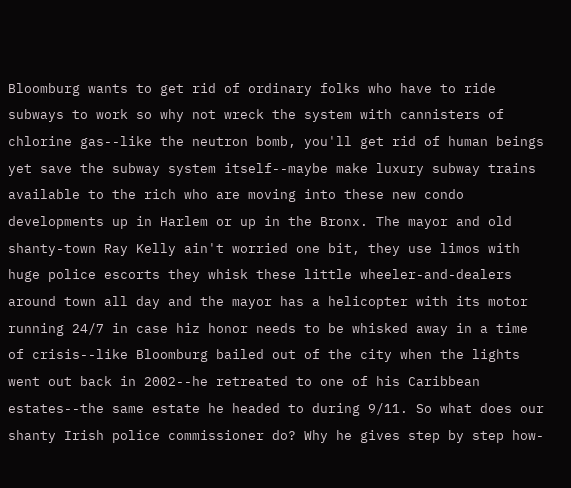Bloomburg wants to get rid of ordinary folks who have to ride subways to work so why not wreck the system with cannisters of chlorine gas--like the neutron bomb, you'll get rid of human beings yet save the subway system itself--maybe make luxury subway trains available to the rich who are moving into these new condo developments up in Harlem or up in the Bronx. The mayor and old shanty-town Ray Kelly ain't worried one bit, they use limos with huge police escorts they whisk these little wheeler-and-dealers around town all day and the mayor has a helicopter with its motor running 24/7 in case hiz honor needs to be whisked away in a time of crisis--like Bloomburg bailed out of the city when the lights went out back in 2002--he retreated to one of his Caribbean estates--the same estate he headed to during 9/11. So what does our shanty Irish police commissioner do? Why he gives step by step how-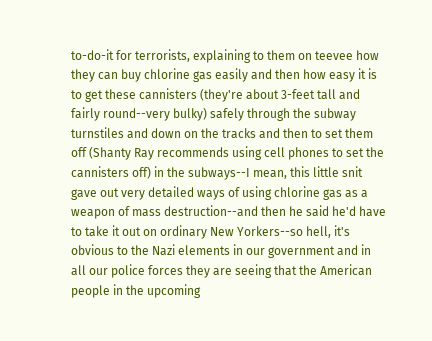to-do-it for terrorists, explaining to them on teevee how they can buy chlorine gas easily and then how easy it is to get these cannisters (they're about 3-feet tall and fairly round--very bulky) safely through the subway turnstiles and down on the tracks and then to set them off (Shanty Ray recommends using cell phones to set the cannisters off) in the subways--I mean, this little snit gave out very detailed ways of using chlorine gas as a weapon of mass destruction--and then he said he'd have to take it out on ordinary New Yorkers--so hell, it's obvious to the Nazi elements in our government and in all our police forces they are seeing that the American people in the upcoming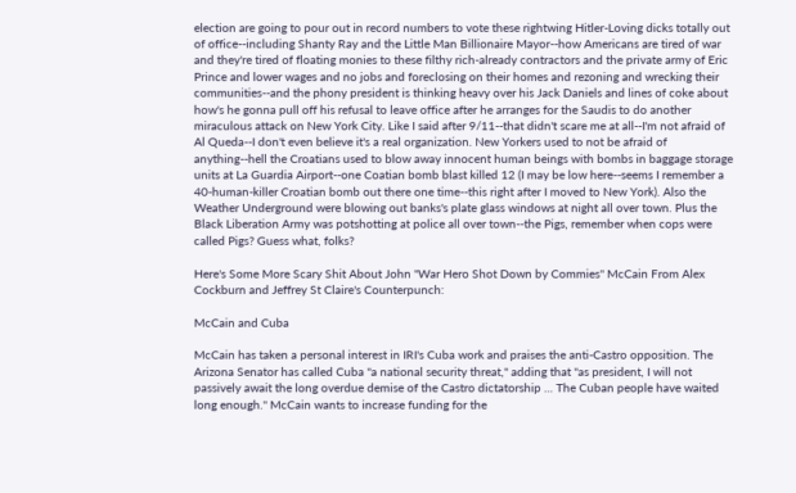election are going to pour out in record numbers to vote these rightwing Hitler-Loving dicks totally out of office--including Shanty Ray and the Little Man Billionaire Mayor--how Americans are tired of war and they're tired of floating monies to these filthy rich-already contractors and the private army of Eric Prince and lower wages and no jobs and foreclosing on their homes and rezoning and wrecking their communities--and the phony president is thinking heavy over his Jack Daniels and lines of coke about how's he gonna pull off his refusal to leave office after he arranges for the Saudis to do another miraculous attack on New York City. Like I said after 9/11--that didn't scare me at all--I'm not afraid of Al Queda--I don't even believe it's a real organization. New Yorkers used to not be afraid of anything--hell the Croatians used to blow away innocent human beings with bombs in baggage storage units at La Guardia Airport--one Coatian bomb blast killed 12 (I may be low here--seems I remember a 40-human-killer Croatian bomb out there one time--this right after I moved to New York). Also the Weather Underground were blowing out banks's plate glass windows at night all over town. Plus the Black Liberation Army was potshotting at police all over town--the Pigs, remember when cops were called Pigs? Guess what, folks?

Here's Some More Scary Shit About John "War Hero Shot Down by Commies" McCain From Alex Cockburn and Jeffrey St Claire's Counterpunch:

McCain and Cuba

McCain has taken a personal interest in IRI's Cuba work and praises the anti-Castro opposition. The Arizona Senator has called Cuba "a national security threat," adding that "as president, I will not passively await the long overdue demise of the Castro dictatorship ... The Cuban people have waited long enough." McCain wants to increase funding for the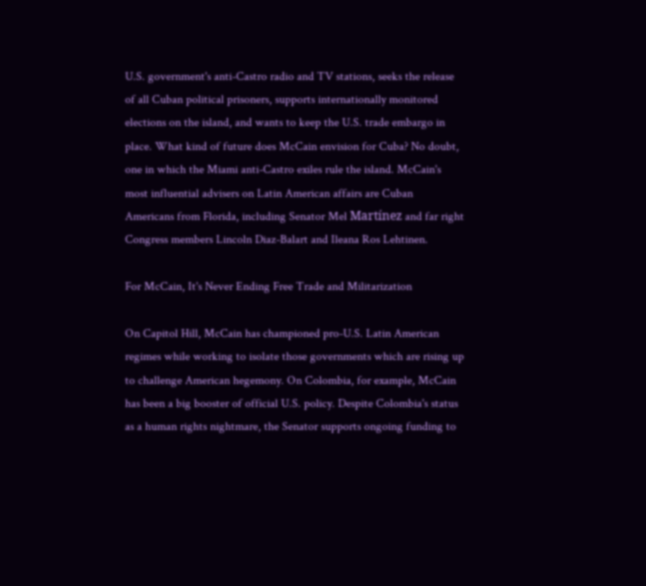U.S. government's anti-Castro radio and TV stations, seeks the release of all Cuban political prisoners, supports internationally monitored elections on the island, and wants to keep the U.S. trade embargo in place. What kind of future does McCain envision for Cuba? No doubt, one in which the Miami anti-Castro exiles rule the island. McCain's most influential advisers on Latin American affairs are Cuban Americans from Florida, including Senator Mel Martínez and far right Congress members Lincoln Diaz-Balart and Ileana Ros Lehtinen.

For McCain, It's Never Ending Free Trade and Militarization

On Capitol Hill, McCain has championed pro-U.S. Latin American regimes while working to isolate those governments which are rising up to challenge American hegemony. On Colombia, for example, McCain has been a big booster of official U.S. policy. Despite Colombia's status as a human rights nightmare, the Senator supports ongoing funding to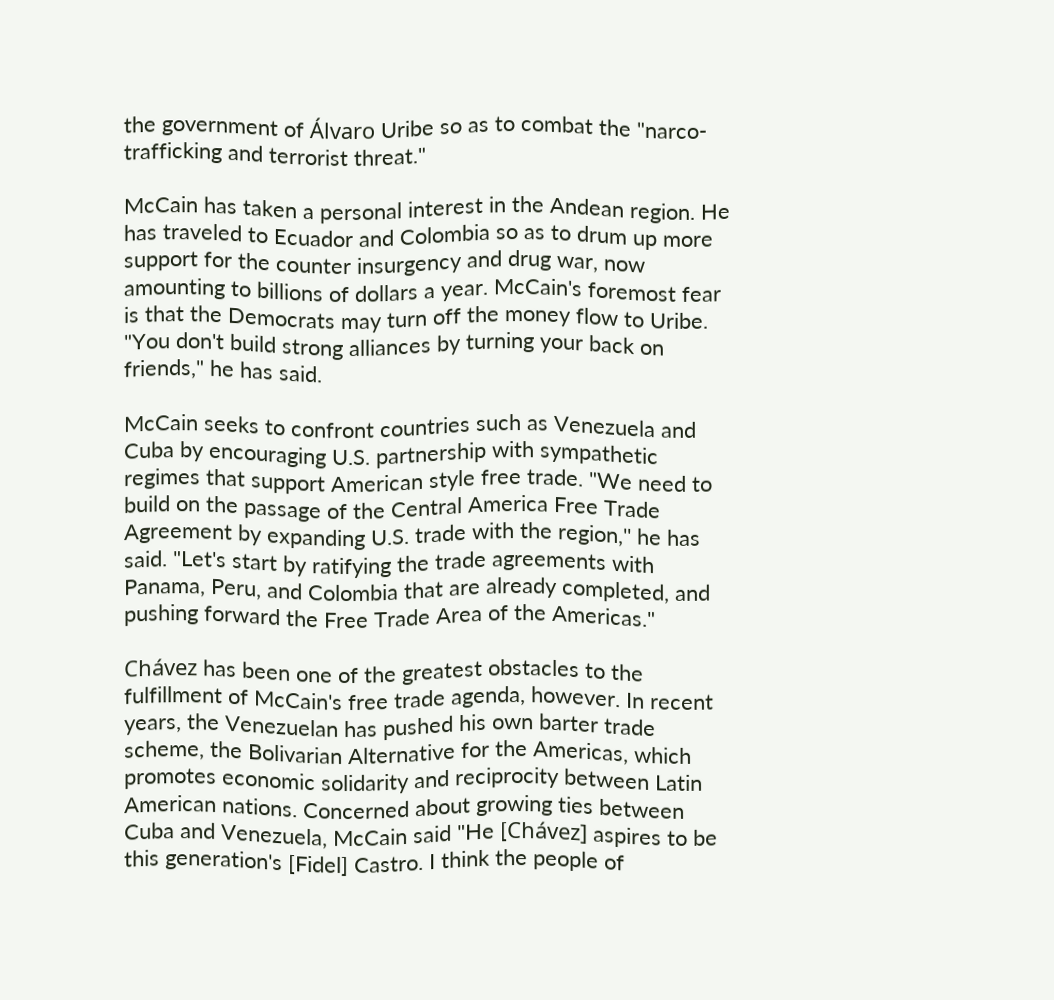the government of Álvaro Uribe so as to combat the "narco-trafficking and terrorist threat."

McCain has taken a personal interest in the Andean region. He has traveled to Ecuador and Colombia so as to drum up more support for the counter insurgency and drug war, now amounting to billions of dollars a year. McCain's foremost fear is that the Democrats may turn off the money flow to Uribe. "You don't build strong alliances by turning your back on friends," he has said.

McCain seeks to confront countries such as Venezuela and Cuba by encouraging U.S. partnership with sympathetic regimes that support American style free trade. "We need to build on the passage of the Central America Free Trade Agreement by expanding U.S. trade with the region,'' he has said. "Let's start by ratifying the trade agreements with Panama, Peru, and Colombia that are already completed, and pushing forward the Free Trade Area of the Americas."

Chávez has been one of the greatest obstacles to the fulfillment of McCain's free trade agenda, however. In recent years, the Venezuelan has pushed his own barter trade scheme, the Bolivarian Alternative for the Americas, which promotes economic solidarity and reciprocity between Latin American nations. Concerned about growing ties between Cuba and Venezuela, McCain said "He [Chávez] aspires to be this generation's [Fidel] Castro. I think the people of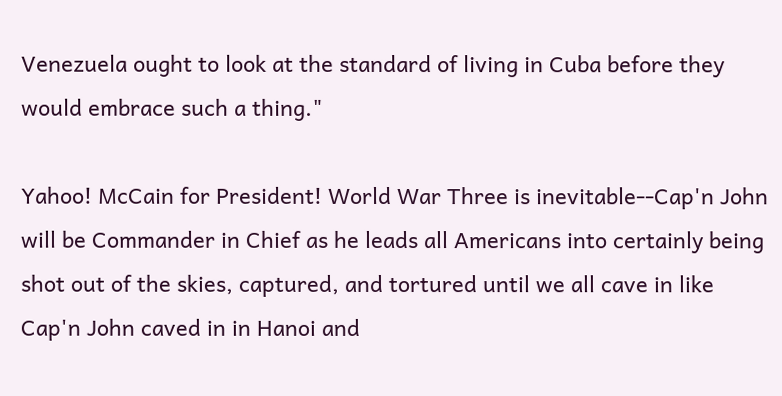Venezuela ought to look at the standard of living in Cuba before they would embrace such a thing."

Yahoo! McCain for President! World War Three is inevitable--Cap'n John will be Commander in Chief as he leads all Americans into certainly being shot out of the skies, captured, and tortured until we all cave in like Cap'n John caved in in Hanoi and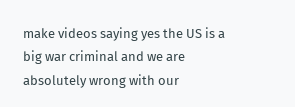make videos saying yes the US is a big war criminal and we are absolutely wrong with our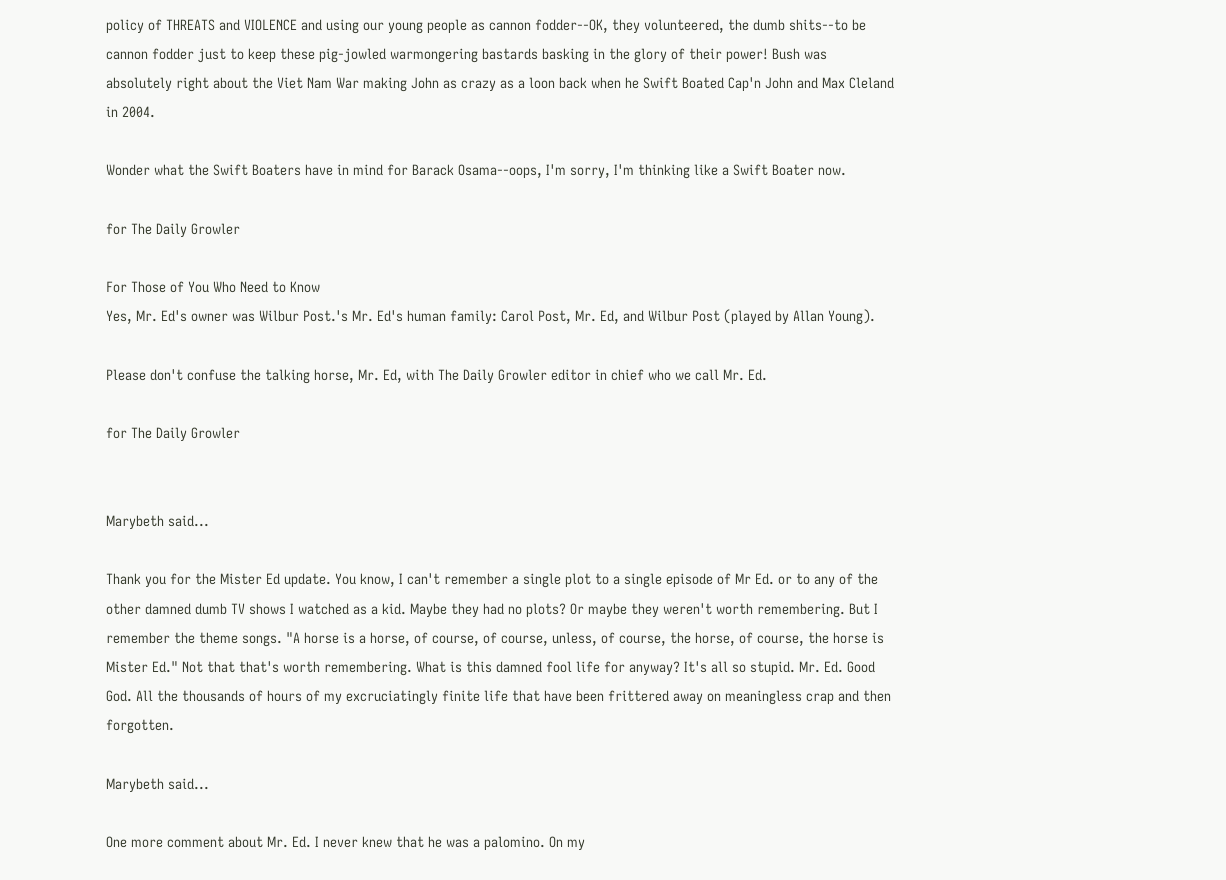policy of THREATS and VIOLENCE and using our young people as cannon fodder--OK, they volunteered, the dumb shits--to be cannon fodder just to keep these pig-jowled warmongering bastards basking in the glory of their power! Bush was absolutely right about the Viet Nam War making John as crazy as a loon back when he Swift Boated Cap'n John and Max Cleland in 2004.

Wonder what the Swift Boaters have in mind for Barack Osama--oops, I'm sorry, I'm thinking like a Swift Boater now.

for The Daily Growler

For Those of You Who Need to Know
Yes, Mr. Ed's owner was Wilbur Post.'s Mr. Ed's human family: Carol Post, Mr. Ed, and Wilbur Post (played by Allan Young).

Please don't confuse the talking horse, Mr. Ed, with The Daily Growler editor in chief who we call Mr. Ed.

for The Daily Growler


Marybeth said...

Thank you for the Mister Ed update. You know, I can't remember a single plot to a single episode of Mr Ed. or to any of the other damned dumb TV shows I watched as a kid. Maybe they had no plots? Or maybe they weren't worth remembering. But I remember the theme songs. "A horse is a horse, of course, of course, unless, of course, the horse, of course, the horse is Mister Ed." Not that that's worth remembering. What is this damned fool life for anyway? It's all so stupid. Mr. Ed. Good God. All the thousands of hours of my excruciatingly finite life that have been frittered away on meaningless crap and then forgotten.

Marybeth said...

One more comment about Mr. Ed. I never knew that he was a palomino. On my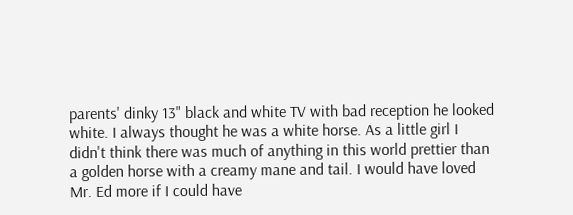parents' dinky 13" black and white TV with bad reception he looked white. I always thought he was a white horse. As a little girl I didn't think there was much of anything in this world prettier than a golden horse with a creamy mane and tail. I would have loved Mr. Ed more if I could have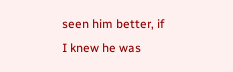seen him better, if I knew he was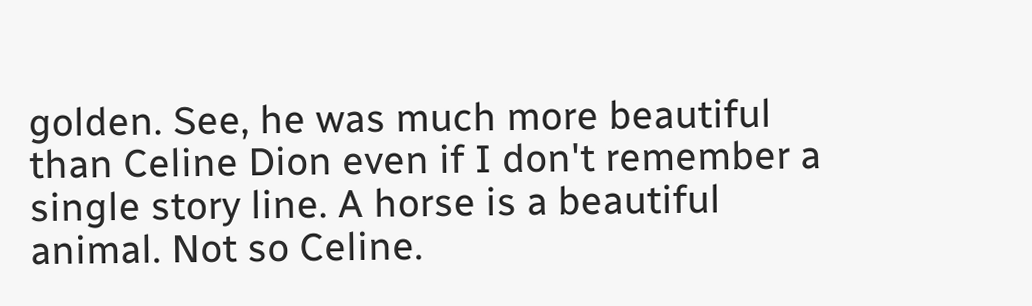golden. See, he was much more beautiful than Celine Dion even if I don't remember a single story line. A horse is a beautiful animal. Not so Celine.